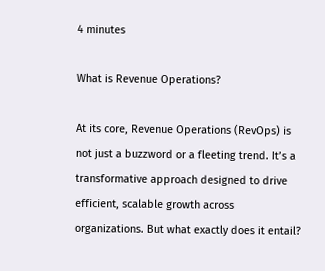4 minutes

What is Revenue Operations?

At its core, Revenue Operations (RevOps) is not just a buzzword or a fleeting trend. It’s a transformative approach designed to drive efficient, scalable growth across organizations. But what exactly does it entail?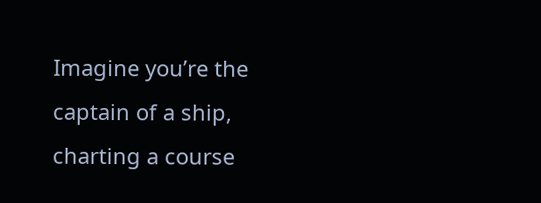Imagine you’re the captain of a ship, charting a course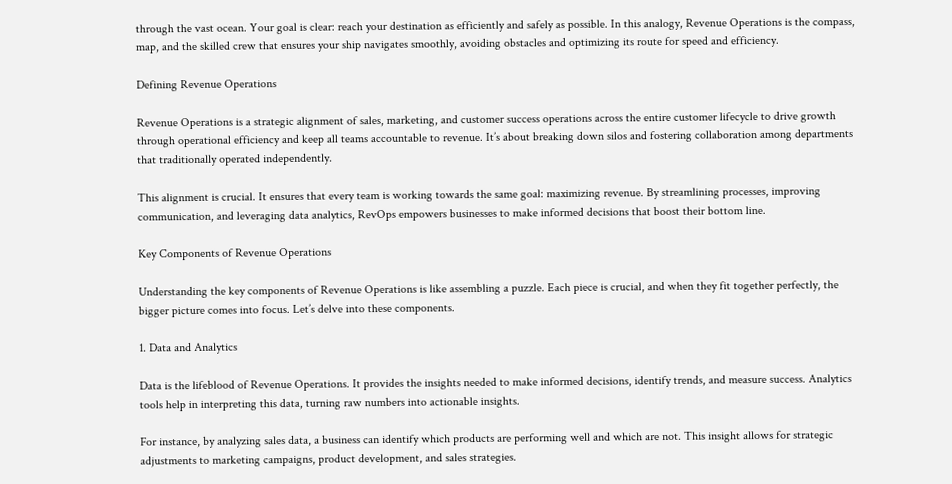through the vast ocean. Your goal is clear: reach your destination as efficiently and safely as possible. In this analogy, Revenue Operations is the compass, map, and the skilled crew that ensures your ship navigates smoothly, avoiding obstacles and optimizing its route for speed and efficiency.

Defining Revenue Operations

Revenue Operations is a strategic alignment of sales, marketing, and customer success operations across the entire customer lifecycle to drive growth through operational efficiency and keep all teams accountable to revenue. It’s about breaking down silos and fostering collaboration among departments that traditionally operated independently.

This alignment is crucial. It ensures that every team is working towards the same goal: maximizing revenue. By streamlining processes, improving communication, and leveraging data analytics, RevOps empowers businesses to make informed decisions that boost their bottom line.

Key Components of Revenue Operations

Understanding the key components of Revenue Operations is like assembling a puzzle. Each piece is crucial, and when they fit together perfectly, the bigger picture comes into focus. Let’s delve into these components.

1. Data and Analytics

Data is the lifeblood of Revenue Operations. It provides the insights needed to make informed decisions, identify trends, and measure success. Analytics tools help in interpreting this data, turning raw numbers into actionable insights.

For instance, by analyzing sales data, a business can identify which products are performing well and which are not. This insight allows for strategic adjustments to marketing campaigns, product development, and sales strategies.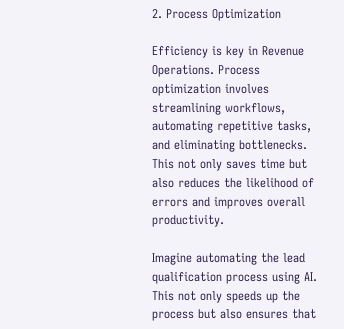2. Process Optimization

Efficiency is key in Revenue Operations. Process optimization involves streamlining workflows, automating repetitive tasks, and eliminating bottlenecks. This not only saves time but also reduces the likelihood of errors and improves overall productivity.

Imagine automating the lead qualification process using AI. This not only speeds up the process but also ensures that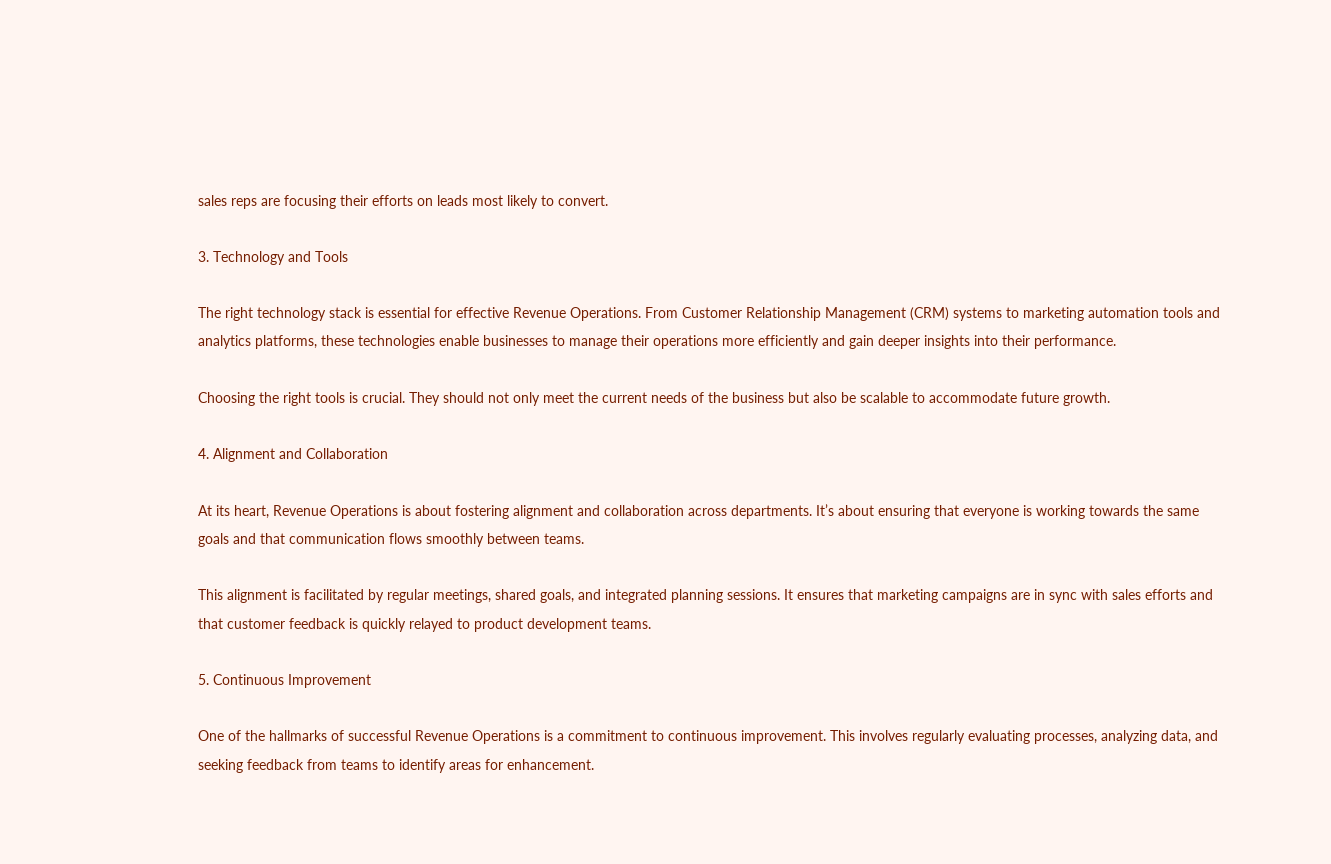sales reps are focusing their efforts on leads most likely to convert.

3. Technology and Tools

The right technology stack is essential for effective Revenue Operations. From Customer Relationship Management (CRM) systems to marketing automation tools and analytics platforms, these technologies enable businesses to manage their operations more efficiently and gain deeper insights into their performance.

Choosing the right tools is crucial. They should not only meet the current needs of the business but also be scalable to accommodate future growth.

4. Alignment and Collaboration

At its heart, Revenue Operations is about fostering alignment and collaboration across departments. It’s about ensuring that everyone is working towards the same goals and that communication flows smoothly between teams.

This alignment is facilitated by regular meetings, shared goals, and integrated planning sessions. It ensures that marketing campaigns are in sync with sales efforts and that customer feedback is quickly relayed to product development teams.

5. Continuous Improvement

One of the hallmarks of successful Revenue Operations is a commitment to continuous improvement. This involves regularly evaluating processes, analyzing data, and seeking feedback from teams to identify areas for enhancement.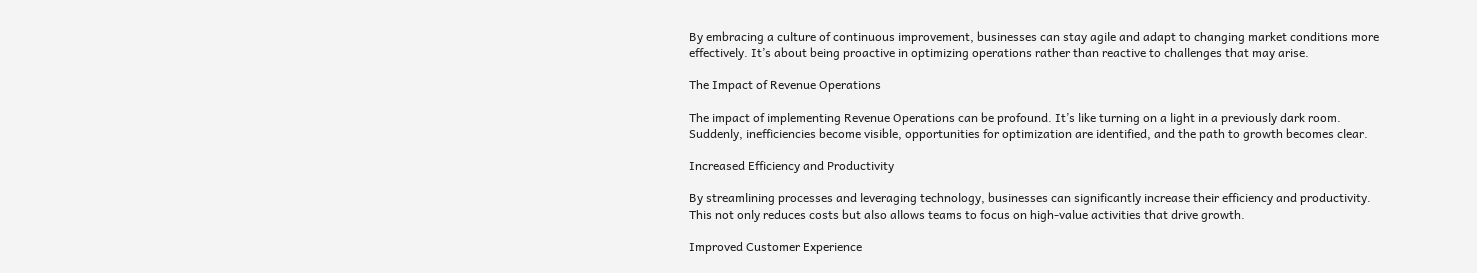By embracing a culture of continuous improvement, businesses can stay agile and adapt to changing market conditions more effectively. It’s about being proactive in optimizing operations rather than reactive to challenges that may arise.

The Impact of Revenue Operations

The impact of implementing Revenue Operations can be profound. It’s like turning on a light in a previously dark room. Suddenly, inefficiencies become visible, opportunities for optimization are identified, and the path to growth becomes clear.

Increased Efficiency and Productivity

By streamlining processes and leveraging technology, businesses can significantly increase their efficiency and productivity. This not only reduces costs but also allows teams to focus on high-value activities that drive growth.

Improved Customer Experience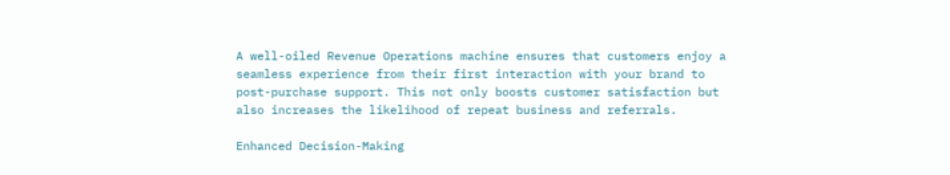A well-oiled Revenue Operations machine ensures that customers enjoy a seamless experience from their first interaction with your brand to post-purchase support. This not only boosts customer satisfaction but also increases the likelihood of repeat business and referrals.

Enhanced Decision-Making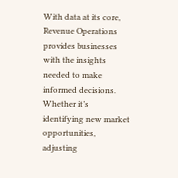With data at its core, Revenue Operations provides businesses with the insights needed to make informed decisions. Whether it’s identifying new market opportunities, adjusting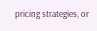pricing strategies, or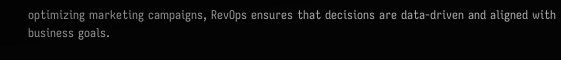optimizing marketing campaigns, RevOps ensures that decisions are data-driven and aligned with business goals.